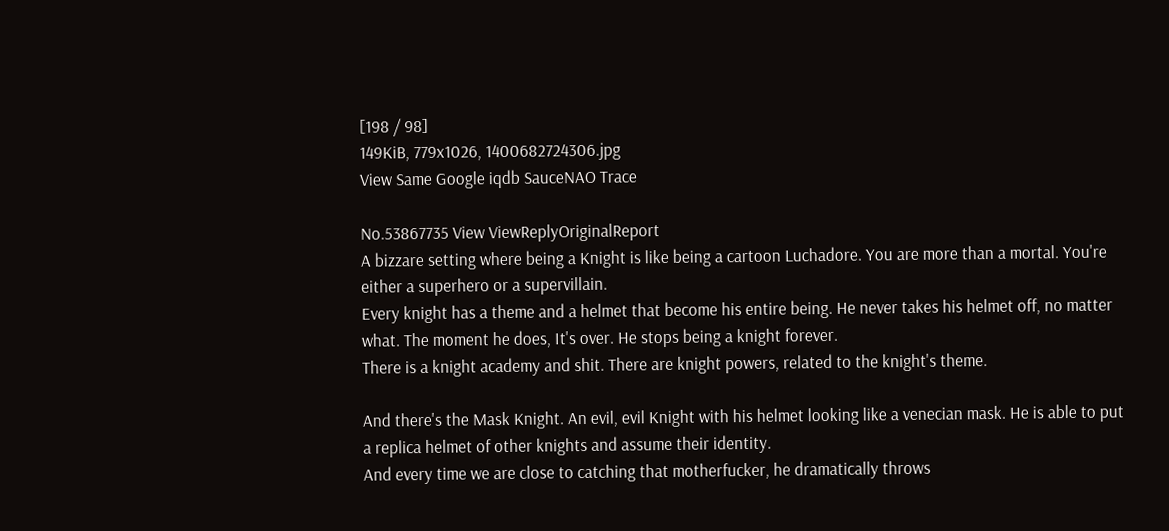[198 / 98]
149KiB, 779x1026, 1400682724306.jpg
View Same Google iqdb SauceNAO Trace

No.53867735 View ViewReplyOriginalReport
A bizzare setting where being a Knight is like being a cartoon Luchadore. You are more than a mortal. You're either a superhero or a supervillain.
Every knight has a theme and a helmet that become his entire being. He never takes his helmet off, no matter what. The moment he does, It's over. He stops being a knight forever.
There is a knight academy and shit. There are knight powers, related to the knight's theme.

And there's the Mask Knight. An evil, evil Knight with his helmet looking like a venecian mask. He is able to put a replica helmet of other knights and assume their identity.
And every time we are close to catching that motherfucker, he dramatically throws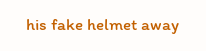his fake helmet away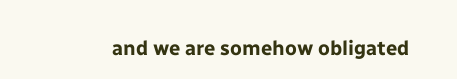and we are somehow obligated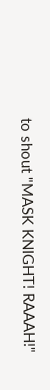to shout "MASK KNIGHT! RAAAH!"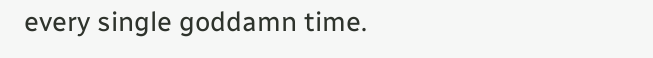every single goddamn time.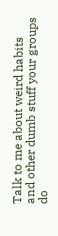Talk to me about weird habits and other dumb stuff your groups do